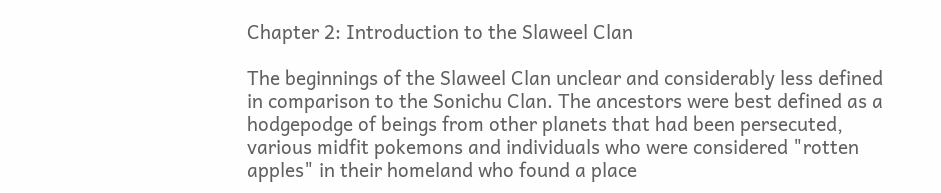Chapter 2: Introduction to the Slaweel Clan

The beginnings of the Slaweel Clan unclear and considerably less defined in comparison to the Sonichu Clan. The ancestors were best defined as a hodgepodge of beings from other planets that had been persecuted, various midfit pokemons and individuals who were considered "rotten apples" in their homeland who found a place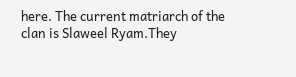here. The current matriarch of the clan is Slaweel Ryam.They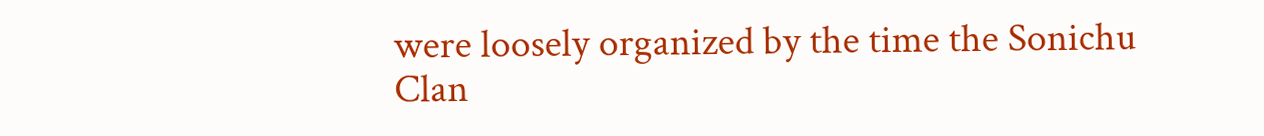were loosely organized by the time the Sonichu Clan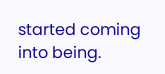started coming into being.